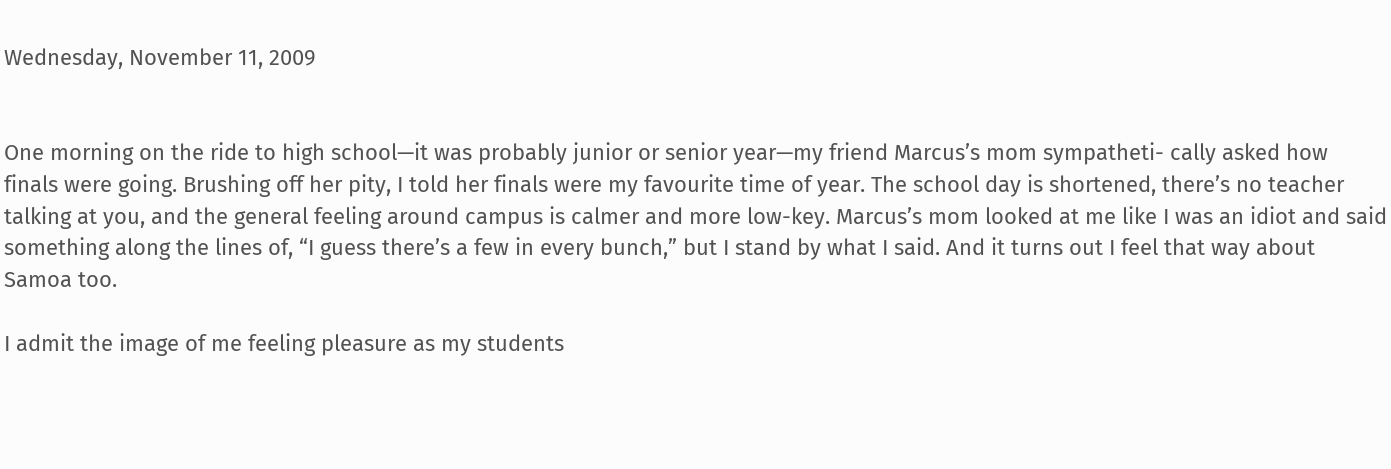Wednesday, November 11, 2009


One morning on the ride to high school—it was probably junior or senior year—my friend Marcus’s mom sympatheti- cally asked how finals were going. Brushing off her pity, I told her finals were my favourite time of year. The school day is shortened, there’s no teacher talking at you, and the general feeling around campus is calmer and more low-key. Marcus’s mom looked at me like I was an idiot and said something along the lines of, “I guess there’s a few in every bunch,” but I stand by what I said. And it turns out I feel that way about Samoa too.

I admit the image of me feeling pleasure as my students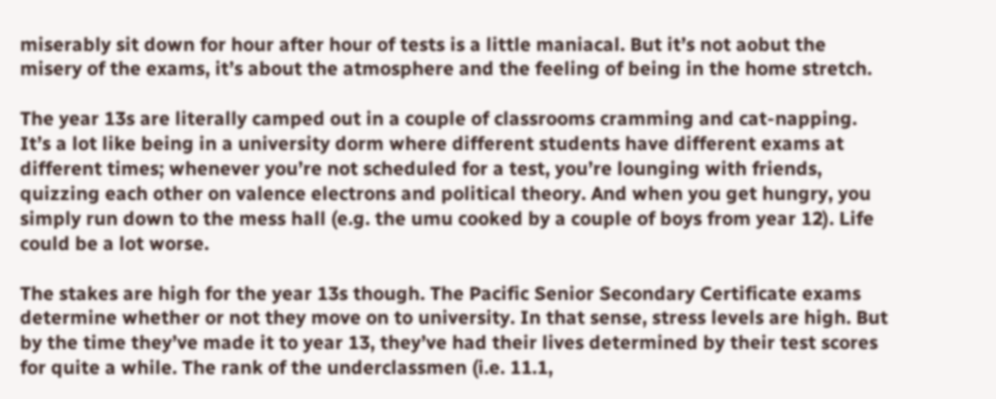miserably sit down for hour after hour of tests is a little maniacal. But it’s not aobut the misery of the exams, it’s about the atmosphere and the feeling of being in the home stretch.

The year 13s are literally camped out in a couple of classrooms cramming and cat-napping. It’s a lot like being in a university dorm where different students have different exams at different times; whenever you’re not scheduled for a test, you’re lounging with friends, quizzing each other on valence electrons and political theory. And when you get hungry, you simply run down to the mess hall (e.g. the umu cooked by a couple of boys from year 12). Life could be a lot worse.

The stakes are high for the year 13s though. The Pacific Senior Secondary Certificate exams determine whether or not they move on to university. In that sense, stress levels are high. But by the time they’ve made it to year 13, they’ve had their lives determined by their test scores for quite a while. The rank of the underclassmen (i.e. 11.1,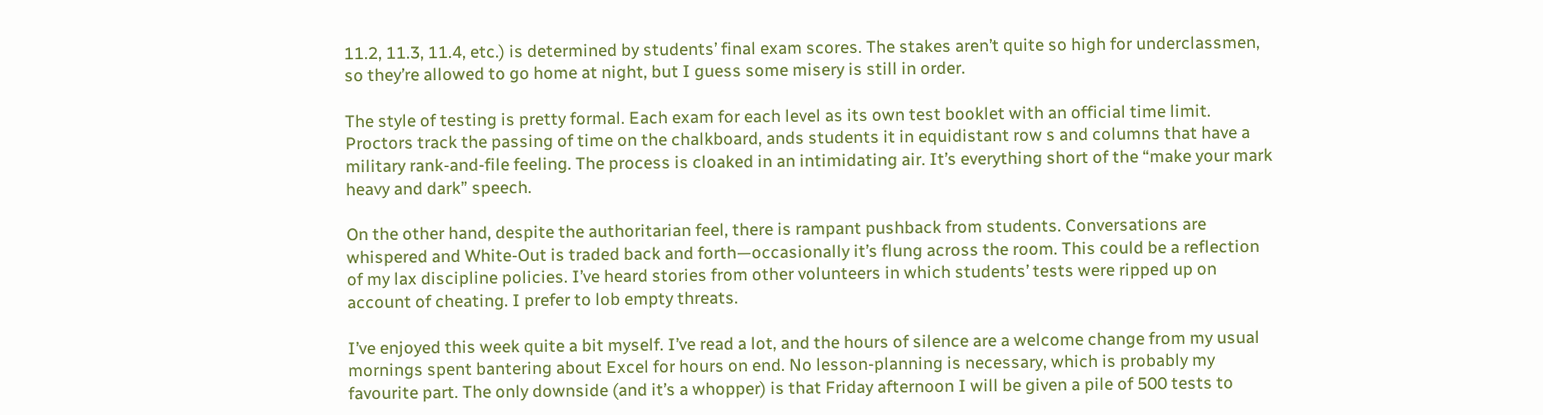11.2, 11.3, 11.4, etc.) is determined by students’ final exam scores. The stakes aren’t quite so high for underclassmen, so they’re allowed to go home at night, but I guess some misery is still in order.

The style of testing is pretty formal. Each exam for each level as its own test booklet with an official time limit. Proctors track the passing of time on the chalkboard, ands students it in equidistant row s and columns that have a military rank-and-file feeling. The process is cloaked in an intimidating air. It’s everything short of the “make your mark heavy and dark” speech.

On the other hand, despite the authoritarian feel, there is rampant pushback from students. Conversations are whispered and White-Out is traded back and forth—occasionally it’s flung across the room. This could be a reflection of my lax discipline policies. I’ve heard stories from other volunteers in which students’ tests were ripped up on account of cheating. I prefer to lob empty threats.

I’ve enjoyed this week quite a bit myself. I’ve read a lot, and the hours of silence are a welcome change from my usual mornings spent bantering about Excel for hours on end. No lesson-planning is necessary, which is probably my favourite part. The only downside (and it’s a whopper) is that Friday afternoon I will be given a pile of 500 tests to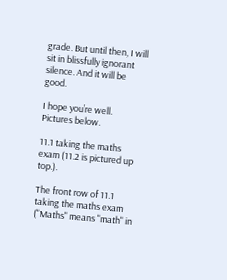grade. But until then, I will sit in blissfully ignorant silence. And it will be good.

I hope you’re well. Pictures below.

11.1 taking the maths exam (11.2 is pictured up top.).

The front row of 11.1 taking the maths exam ("Maths" means "math" in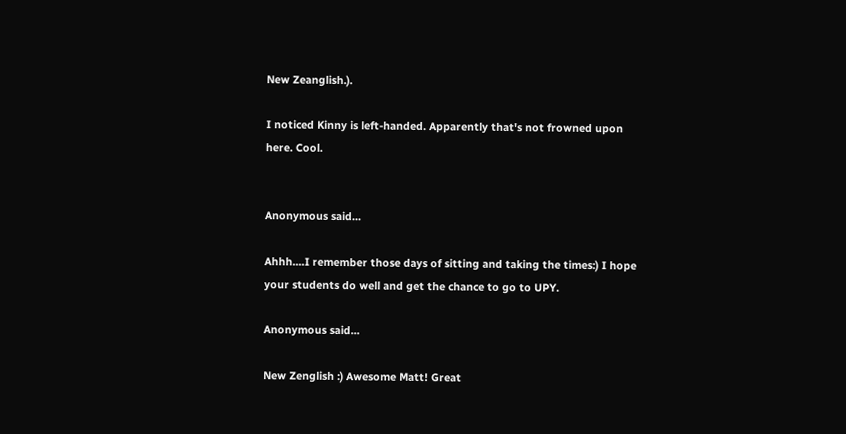New Zeanglish.).

I noticed Kinny is left-handed. Apparently that's not frowned upon here. Cool.


Anonymous said...

Ahhh....I remember those days of sitting and taking the times:) I hope your students do well and get the chance to go to UPY.

Anonymous said...

New Zenglish :) Awesome Matt! Great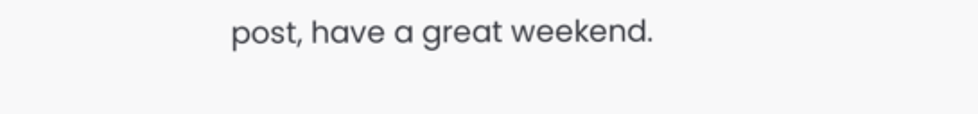post, have a great weekend.